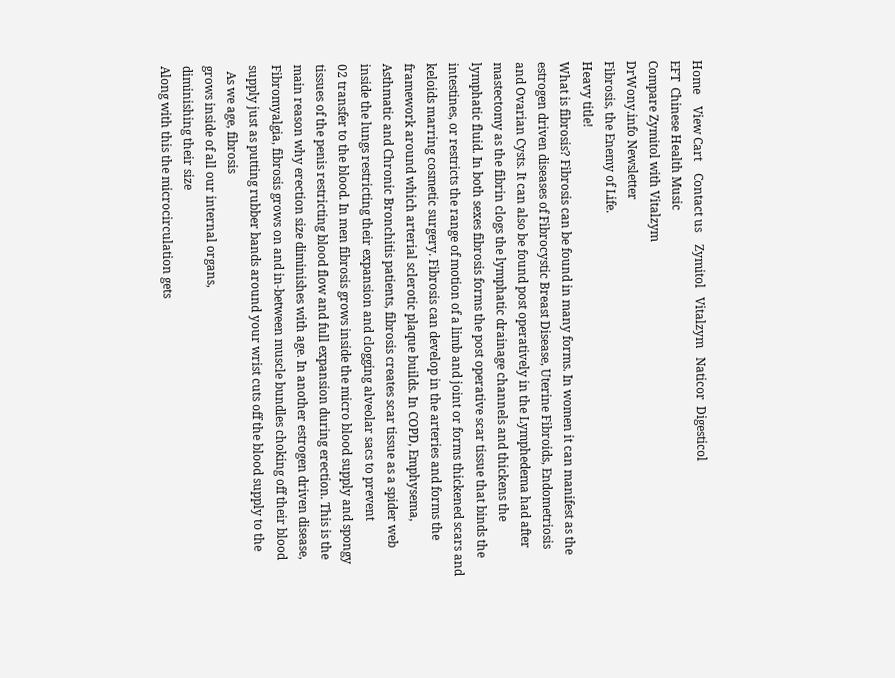Home    View Cart    Contact us    Zymitol   Vitalzym   Naticor  Digesticol
EFT  Chinese Health Music
Compare Zymitol with Vitalzym
DrWony.info Newsletter
Fibrosis, the Enemy of Life.
Heavy title!
What is fibrosis? Fibrosis can be found in many forms. In women it can manifest as the
estrogen driven diseases of Fibrocystic Breast Disease, Uterine Fibroids, Endometriosis
and Ovarian Cysts. It can also be found post operatively in the Lymphedema had after
mastectomy as the fibrin clogs the lymphatic drainage channels and thickens the
lymphatic fluid. In both sexes fibrosis forms the post operative scar tissue that binds the
intestines, or restricts the range of motion of a limb and joint or forms thickened scars and
keloids marring cosmetic surgery. Fibrosis can develop in the arteries and forms the
framework around which arterial sclerotic plaque builds. In COPD, Emphysema,
Asthmatic and Chronic Bronchitis patients, fibrosis creates scar tissue as a spider web
inside the lungs restricting their expansion and clogging alveolar sacs to prevent
02 transfer to the blood. In men fibrosis grows inside the micro blood supply and spongy
tissues of the penis restricting blood flow and full expansion during erection. This is the
main reason why erection size diminishes with age. In another estrogen driven disease,
Fibromyalgia, fibrosis grows on and in-between muscle bundles choking off their blood
supply just as putting rubber bands around your wrist cuts off the blood supply to the
  As we age, fibrosis
grows inside of all our internal organs,
diminishing their size
Along with this the microcirculation gets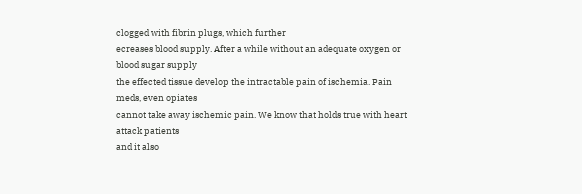clogged with fibrin plugs, which further
ecreases blood supply. After a while without an adequate oxygen or blood sugar supply
the effected tissue develop the intractable pain of ischemia. Pain meds, even opiates
cannot take away ischemic pain. We know that holds true with heart attack patients
and it also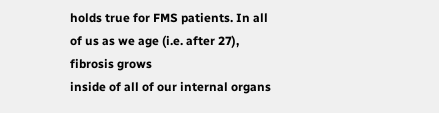holds true for FMS patients. In all of us as we age (i.e. after 27), fibrosis grows
inside of all of our internal organs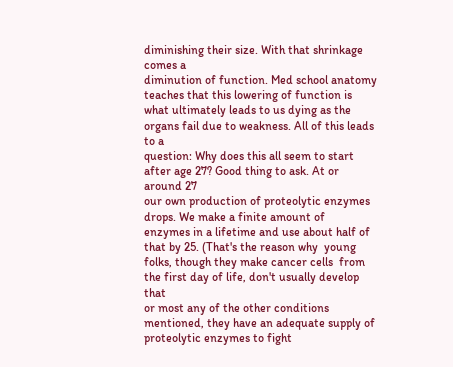diminishing their size. With that shrinkage comes a
diminution of function. Med school anatomy teaches that this lowering of function is
what ultimately leads to us dying as the organs fail due to weakness. All of this leads to a
question: Why does this all seem to start after age 27? Good thing to ask. At or around 27
our own production of proteolytic enzymes drops. We make a finite amount of
enzymes in a lifetime and use about half of that by 25. (That's the reason why  young
folks, though they make cancer cells  from the first day of life, don't usually develop that
or most any of the other conditions mentioned, they have an adequate supply of
proteolytic enzymes to fight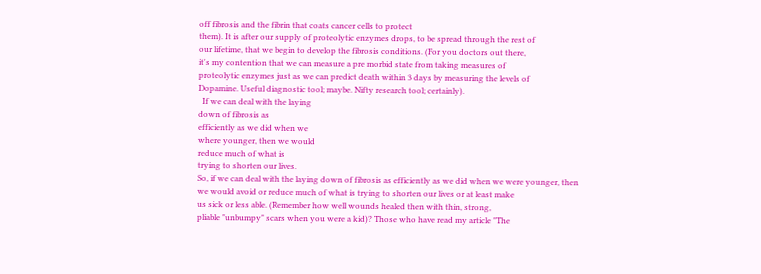off fibrosis and the fibrin that coats cancer cells to protect
them). It is after our supply of proteolytic enzymes drops, to be spread through the rest of
our lifetime, that we begin to develop the fibrosis conditions. (For you doctors out there,
it's my contention that we can measure a pre morbid state from taking measures of
proteolytic enzymes just as we can predict death within 3 days by measuring the levels of
Dopamine. Useful diagnostic tool; maybe. Nifty research tool; certainly).
  If we can deal with the laying
down of fibrosis as
efficiently as we did when we
where younger, then we would
reduce much of what is
trying to shorten our lives.
So, if we can deal with the laying down of fibrosis as efficiently as we did when we were younger, then
we would avoid or reduce much of what is trying to shorten our lives or at least make
us sick or less able. (Remember how well wounds healed then with thin, strong,
pliable "unbumpy" scars when you were a kid)? Those who have read my article "The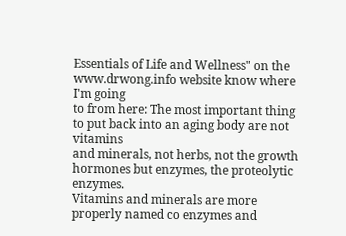Essentials of Life and Wellness" on the www.drwong.info website know where I'm going
to from here: The most important thing to put back into an aging body are not vitamins
and minerals, not herbs, not the growth hormones but enzymes, the proteolytic enzymes.
Vitamins and minerals are more properly named co enzymes and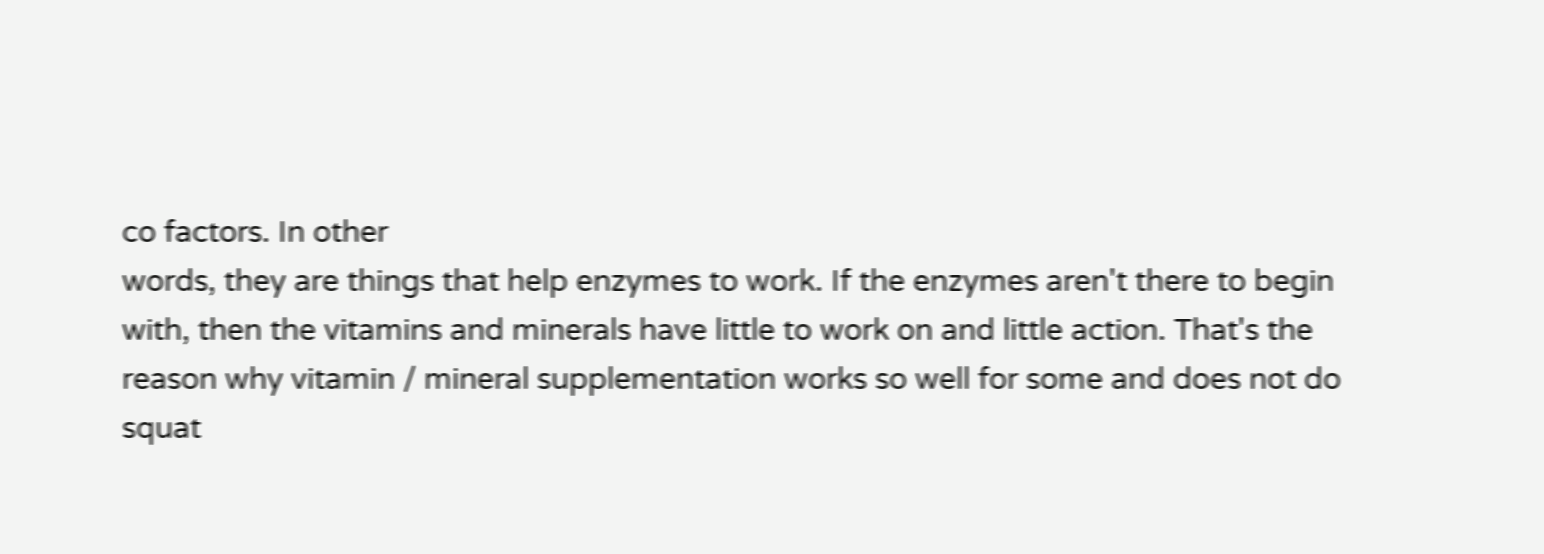co factors. In other
words, they are things that help enzymes to work. If the enzymes aren't there to begin
with, then the vitamins and minerals have little to work on and little action. That's the
reason why vitamin / mineral supplementation works so well for some and does not do
squat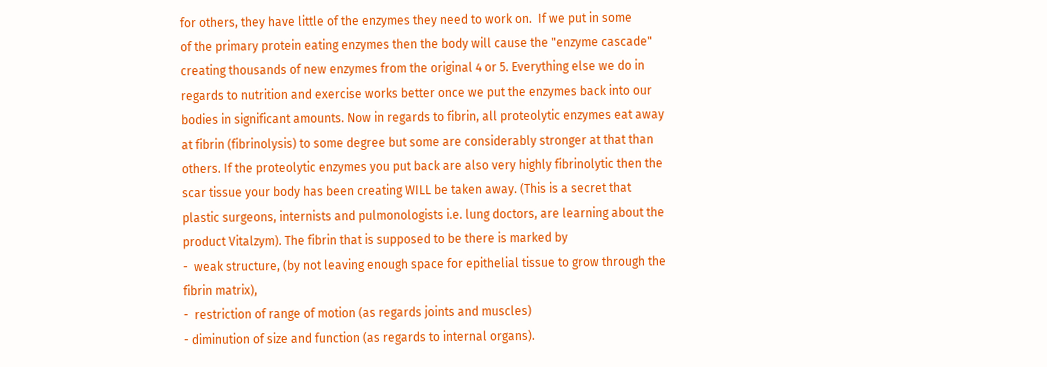for others, they have little of the enzymes they need to work on.  If we put in some
of the primary protein eating enzymes then the body will cause the "enzyme cascade"
creating thousands of new enzymes from the original 4 or 5. Everything else we do in
regards to nutrition and exercise works better once we put the enzymes back into our
bodies in significant amounts. Now in regards to fibrin, all proteolytic enzymes eat away
at fibrin (fibrinolysis) to some degree but some are considerably stronger at that than
others. If the proteolytic enzymes you put back are also very highly fibrinolytic then the
scar tissue your body has been creating WILL be taken away. (This is a secret that
plastic surgeons, internists and pulmonologists i.e. lung doctors, are learning about the
product Vitalzym). The fibrin that is supposed to be there is marked by
-  weak structure, (by not leaving enough space for epithelial tissue to grow through the
fibrin matrix),
-  restriction of range of motion (as regards joints and muscles)
- diminution of size and function (as regards to internal organs).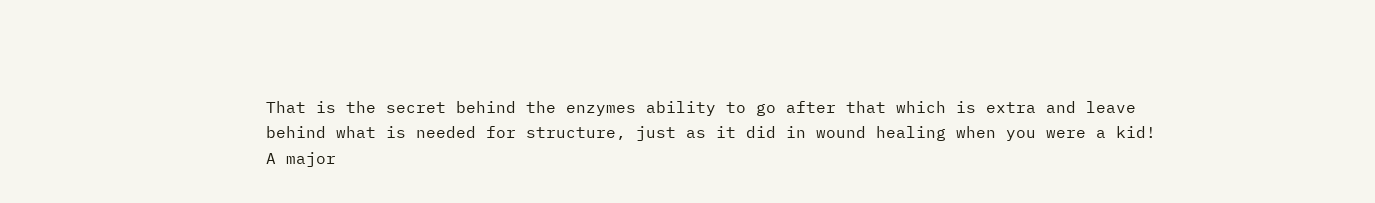That is the secret behind the enzymes ability to go after that which is extra and leave
behind what is needed for structure, just as it did in wound healing when you were a kid!
A major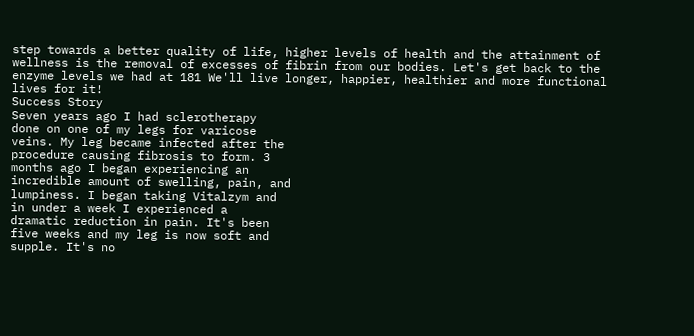step towards a better quality of life, higher levels of health and the attainment of
wellness is the removal of excesses of fibrin from our bodies. Let's get back to the
enzyme levels we had at 181 We'll live longer, happier, healthier and more functional
lives for it!
Success Story
Seven years ago I had sclerotherapy
done on one of my legs for varicose
veins. My leg became infected after the
procedure causing fibrosis to form. 3
months ago I began experiencing an
incredible amount of swelling, pain, and
lumpiness. I began taking Vitalzym and
in under a week I experienced a
dramatic reduction in pain. It's been
five weeks and my leg is now soft and
supple. It's no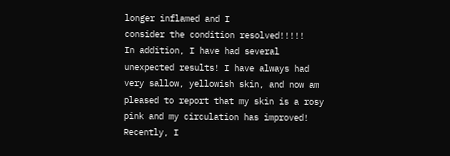longer inflamed and I
consider the condition resolved!!!!!
In addition, I have had several
unexpected results! I have always had
very sallow, yellowish skin, and now am
pleased to report that my skin is a rosy
pink and my circulation has improved!
Recently, I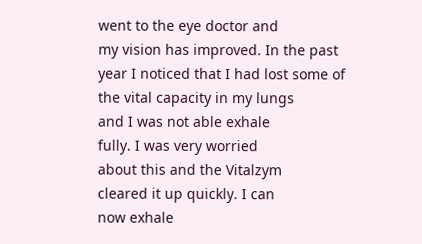went to the eye doctor and
my vision has improved. In the past
year I noticed that I had lost some of
the vital capacity in my lungs
and I was not able exhale
fully. I was very worried
about this and the Vitalzym
cleared it up quickly. I can
now exhale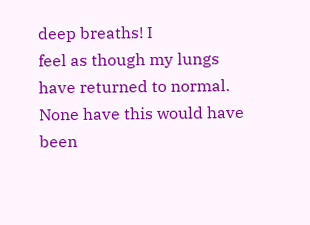deep breaths! I
feel as though my lungs
have returned to normal.
None have this would have
been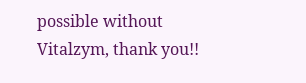possible without
Vitalzym, thank you!!